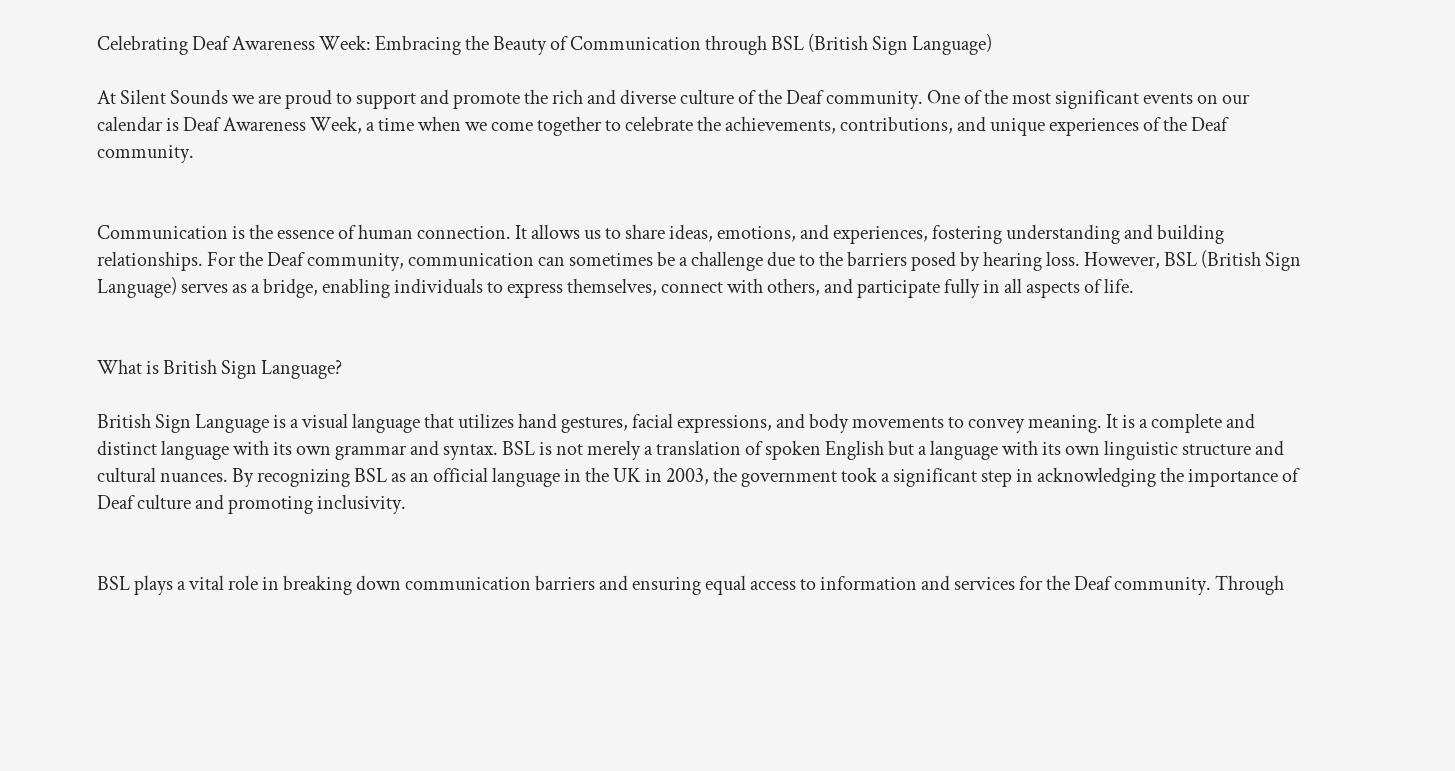Celebrating Deaf Awareness Week: Embracing the Beauty of Communication through BSL (British Sign Language)

At Silent Sounds we are proud to support and promote the rich and diverse culture of the Deaf community. One of the most significant events on our calendar is Deaf Awareness Week, a time when we come together to celebrate the achievements, contributions, and unique experiences of the Deaf community.


Communication is the essence of human connection. It allows us to share ideas, emotions, and experiences, fostering understanding and building relationships. For the Deaf community, communication can sometimes be a challenge due to the barriers posed by hearing loss. However, BSL (British Sign Language) serves as a bridge, enabling individuals to express themselves, connect with others, and participate fully in all aspects of life.


What is British Sign Language?

British Sign Language is a visual language that utilizes hand gestures, facial expressions, and body movements to convey meaning. It is a complete and distinct language with its own grammar and syntax. BSL is not merely a translation of spoken English but a language with its own linguistic structure and cultural nuances. By recognizing BSL as an official language in the UK in 2003, the government took a significant step in acknowledging the importance of Deaf culture and promoting inclusivity.


BSL plays a vital role in breaking down communication barriers and ensuring equal access to information and services for the Deaf community. Through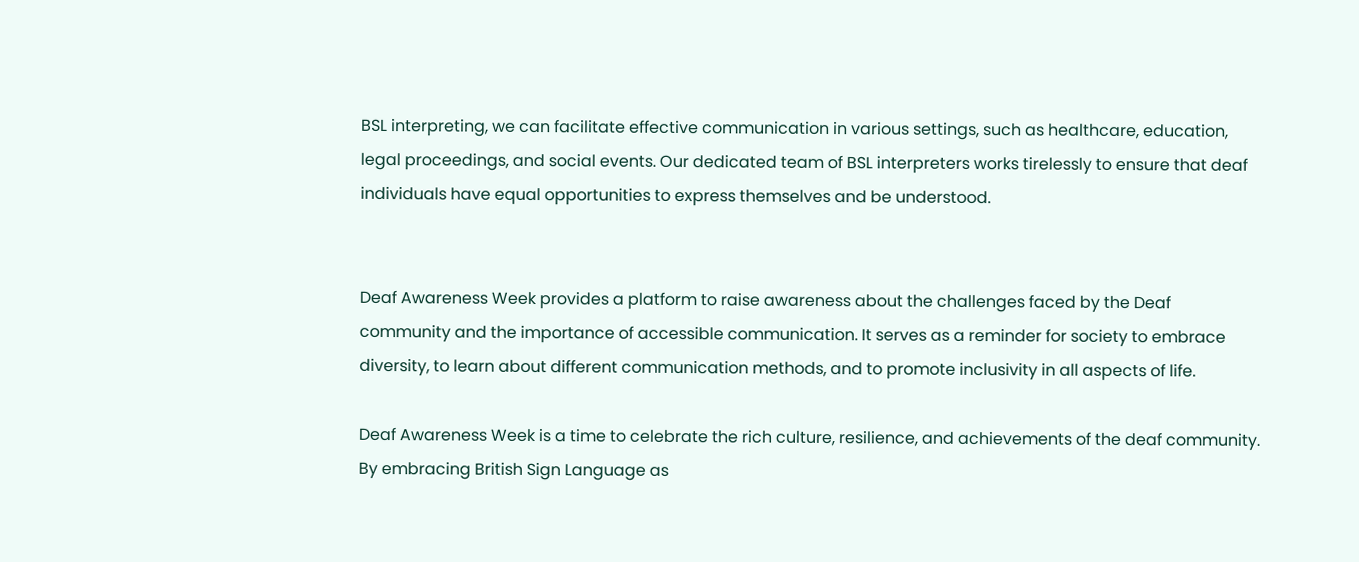BSL interpreting, we can facilitate effective communication in various settings, such as healthcare, education, legal proceedings, and social events. Our dedicated team of BSL interpreters works tirelessly to ensure that deaf individuals have equal opportunities to express themselves and be understood.


Deaf Awareness Week provides a platform to raise awareness about the challenges faced by the Deaf community and the importance of accessible communication. It serves as a reminder for society to embrace diversity, to learn about different communication methods, and to promote inclusivity in all aspects of life.

Deaf Awareness Week is a time to celebrate the rich culture, resilience, and achievements of the deaf community. By embracing British Sign Language as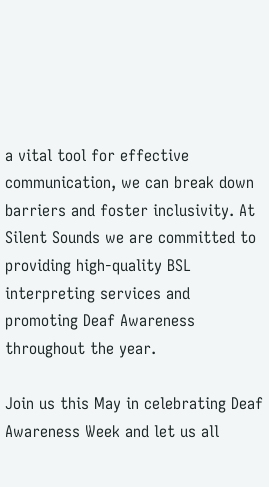a vital tool for effective communication, we can break down barriers and foster inclusivity. At Silent Sounds we are committed to providing high-quality BSL interpreting services and promoting Deaf Awareness throughout the year.

Join us this May in celebrating Deaf Awareness Week and let us all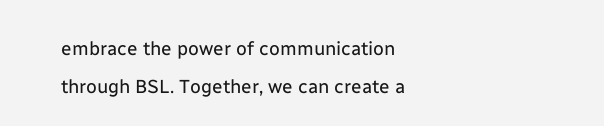embrace the power of communication through BSL. Together, we can create a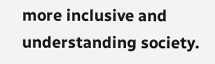more inclusive and understanding society.